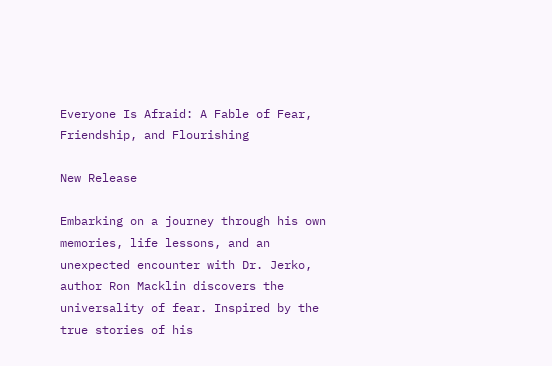Everyone Is Afraid: A Fable of Fear, Friendship, and Flourishing

New Release

Embarking on a journey through his own memories, life lessons, and an unexpected encounter with Dr. Jerko, author Ron Macklin discovers the universality of fear. Inspired by the true stories of his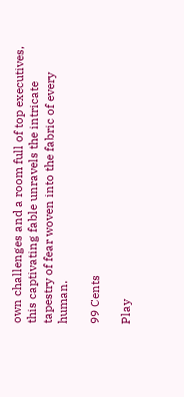own challenges and a room full of top executives, this captivating fable unravels the intricate tapestry of fear woven into the fabric of every human.

99 Cents

Play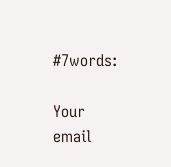#7words:

Your email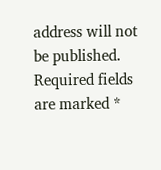address will not be published. Required fields are marked *